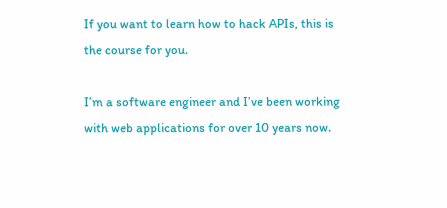If you want to learn how to hack APIs, this is the course for you.

I’m a software engineer and I’ve been working with web applications for over 10 years now.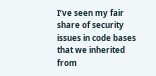I’ve seen my fair share of security issues in code bases that we inherited from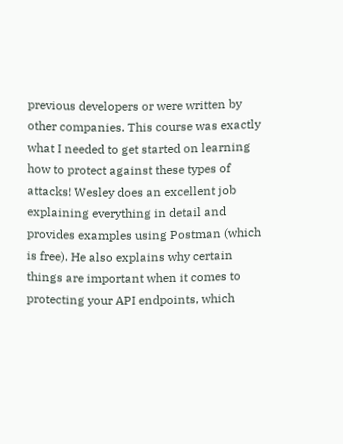previous developers or were written by other companies. This course was exactly what I needed to get started on learning how to protect against these types of attacks! Wesley does an excellent job explaining everything in detail and provides examples using Postman (which is free). He also explains why certain things are important when it comes to protecting your API endpoints, which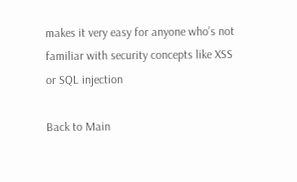makes it very easy for anyone who’s not familiar with security concepts like XSS or SQL injection

Back to Main